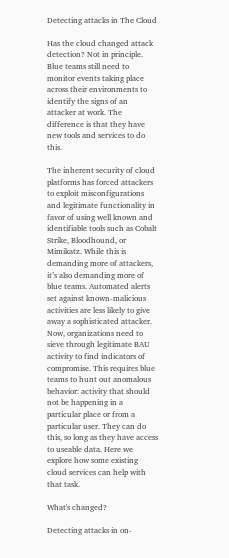Detecting attacks in The Cloud

Has the cloud changed attack detection? Not in principle. Blue teams still need to monitor events taking place across their environments to identify the signs of an attacker at work. The difference is that they have new tools and services to do this.

The inherent security of cloud platforms has forced attackers to exploit misconfigurations and legitimate functionality in favor of using well known and identifiable tools such as Cobalt Strike, Bloodhound, or Mimikatz. While this is demanding more of attackers, it’s also demanding more of blue teams. Automated alerts set against known-malicious activities are less likely to give away a sophisticated attacker. Now, organizations need to sieve through legitimate BAU activity to find indicators of compromise. This requires blue teams to hunt out anomalous behavior: activity that should not be happening in a particular place or from a particular user. They can do this, so long as they have access to useable data. Here we explore how some existing cloud services can help with that task.

What's changed?

Detecting attacks in on-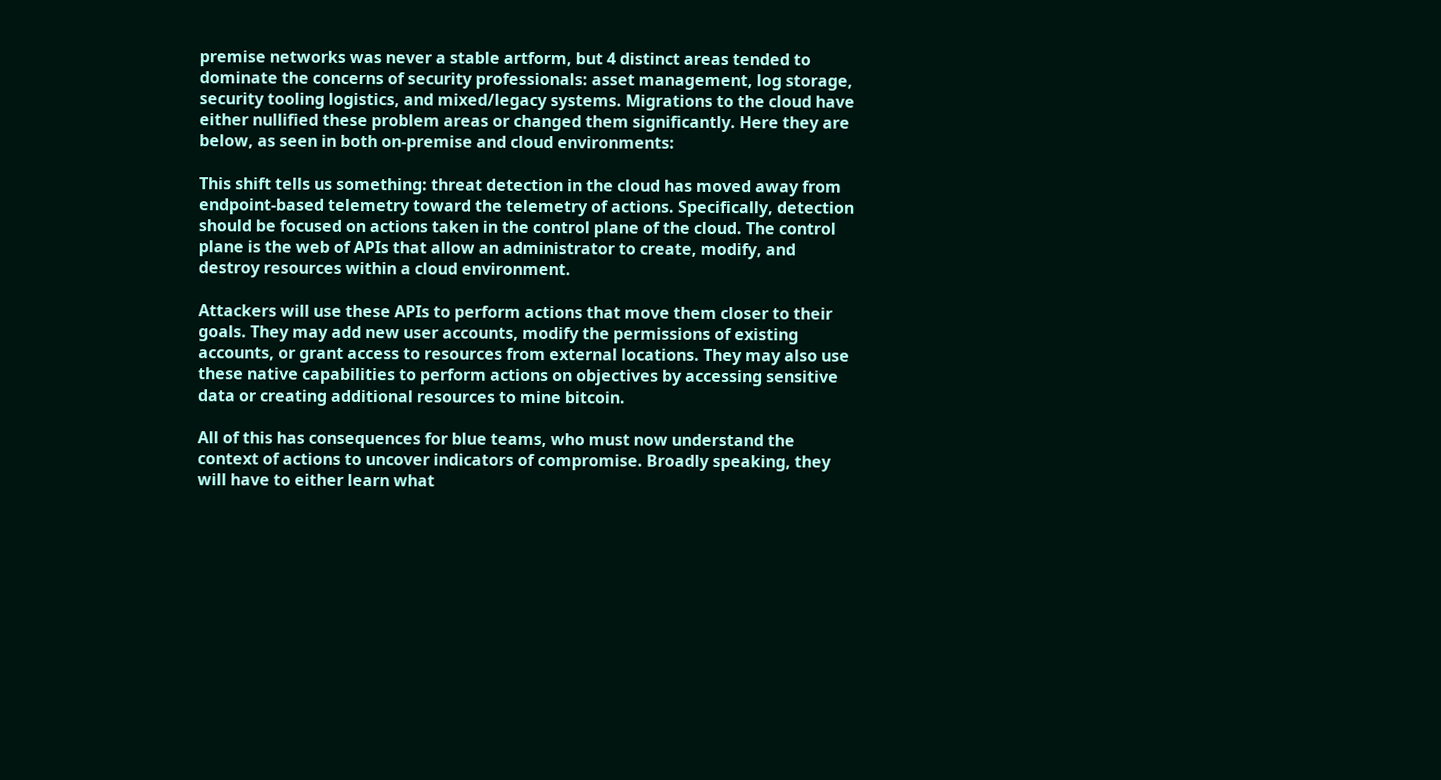premise networks was never a stable artform, but 4 distinct areas tended to dominate the concerns of security professionals: asset management, log storage, security tooling logistics, and mixed/legacy systems. Migrations to the cloud have either nullified these problem areas or changed them significantly. Here they are below, as seen in both on-premise and cloud environments:

This shift tells us something: threat detection in the cloud has moved away from endpoint-based telemetry toward the telemetry of actions. Specifically, detection should be focused on actions taken in the control plane of the cloud. The control plane is the web of APIs that allow an administrator to create, modify, and destroy resources within a cloud environment.

Attackers will use these APIs to perform actions that move them closer to their goals. They may add new user accounts, modify the permissions of existing accounts, or grant access to resources from external locations. They may also use these native capabilities to perform actions on objectives by accessing sensitive data or creating additional resources to mine bitcoin.

All of this has consequences for blue teams, who must now understand the context of actions to uncover indicators of compromise. Broadly speaking, they will have to either learn what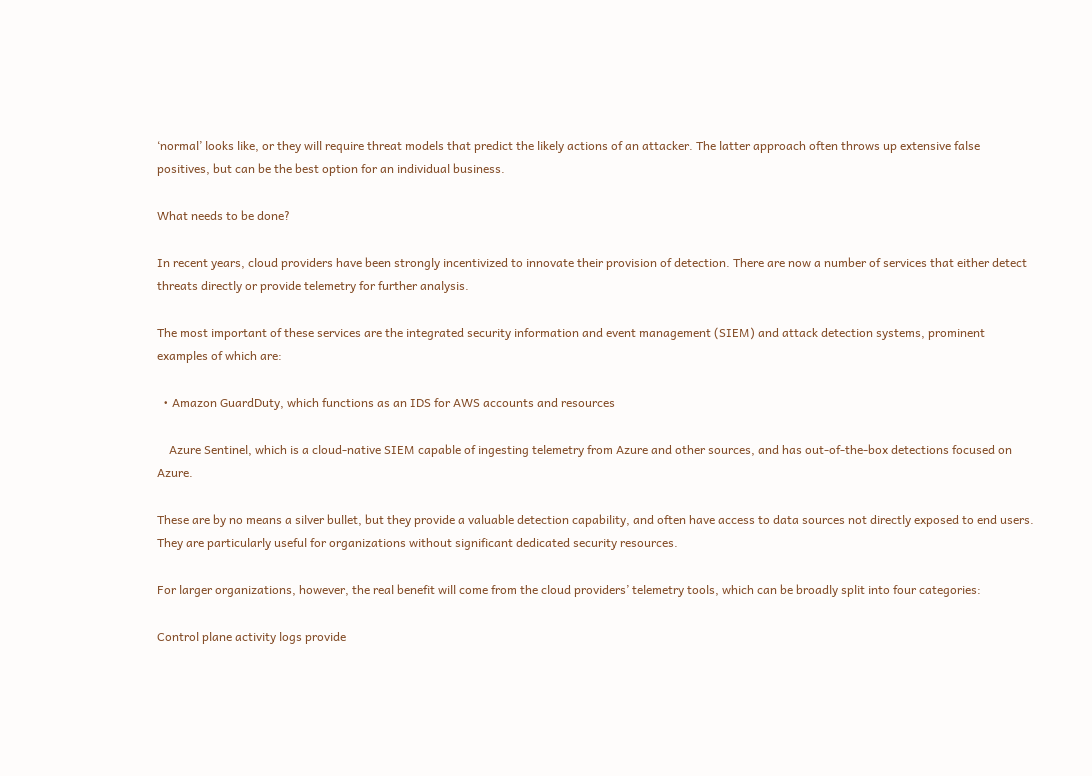‘normal’ looks like, or they will require threat models that predict the likely actions of an attacker. The latter approach often throws up extensive false positives, but can be the best option for an individual business.

What needs to be done?

In recent years, cloud providers have been strongly incentivized to innovate their provision of detection. There are now a number of services that either detect threats directly or provide telemetry for further analysis.

The most important of these services are the integrated security information and event management (SIEM) and attack detection systems, prominent examples of which are:

  • Amazon GuardDuty, which functions as an IDS for AWS accounts and resources

    Azure Sentinel, which is a cloud-native SIEM capable of ingesting telemetry from Azure and other sources, and has out-of-the-box detections focused on Azure.

These are by no means a silver bullet, but they provide a valuable detection capability, and often have access to data sources not directly exposed to end users. They are particularly useful for organizations without significant dedicated security resources.

For larger organizations, however, the real benefit will come from the cloud providers’ telemetry tools, which can be broadly split into four categories:

Control plane activity logs provide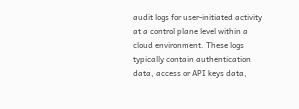audit logs for user-initiated activity at a control plane level within a cloud environment. These logs typically contain authentication data, access or API keys data,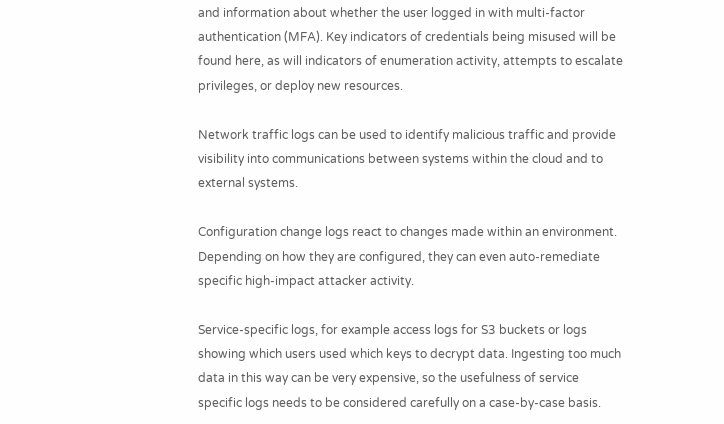and information about whether the user logged in with multi-factor authentication (MFA). Key indicators of credentials being misused will be found here, as will indicators of enumeration activity, attempts to escalate privileges, or deploy new resources.

Network traffic logs can be used to identify malicious traffic and provide visibility into communications between systems within the cloud and to external systems.

Configuration change logs react to changes made within an environment. Depending on how they are configured, they can even auto-remediate specific high-impact attacker activity.

Service-specific logs, for example access logs for S3 buckets or logs showing which users used which keys to decrypt data. Ingesting too much data in this way can be very expensive, so the usefulness of service specific logs needs to be considered carefully on a case-by-case basis.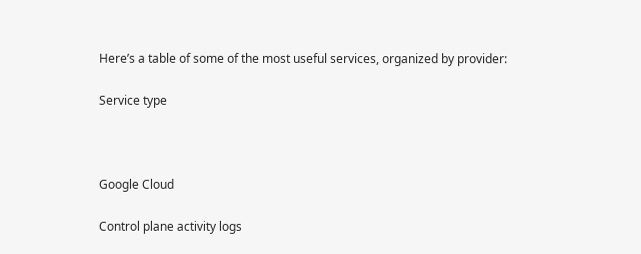Here’s a table of some of the most useful services, organized by provider:

Service type



Google Cloud

Control plane activity logs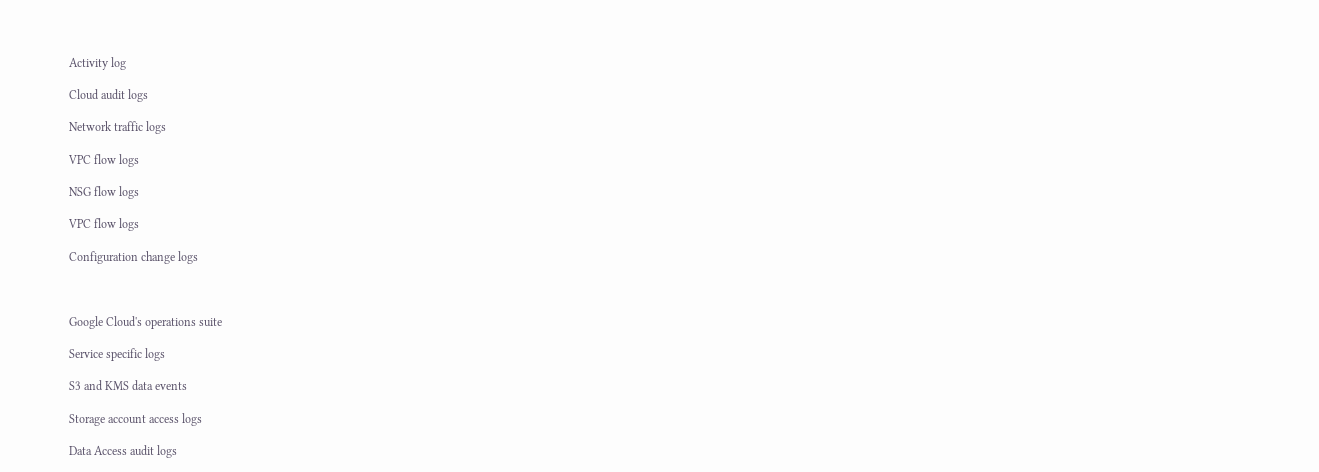Activity log

Cloud audit logs

Network traffic logs

VPC flow logs

NSG flow logs

VPC flow logs

Configuration change logs



Google Cloud's operations suite

Service specific logs

S3 and KMS data events

Storage account access logs

Data Access audit logs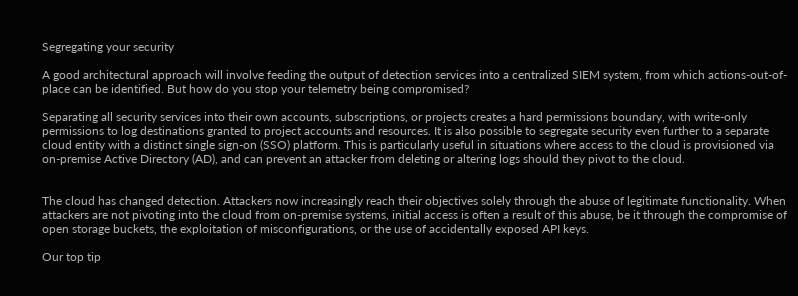Segregating your security

A good architectural approach will involve feeding the output of detection services into a centralized SIEM system, from which actions-out-of-place can be identified. But how do you stop your telemetry being compromised?

Separating all security services into their own accounts, subscriptions, or projects creates a hard permissions boundary, with write-only permissions to log destinations granted to project accounts and resources. It is also possible to segregate security even further to a separate cloud entity with a distinct single sign-on (SSO) platform. This is particularly useful in situations where access to the cloud is provisioned via on-premise Active Directory (AD), and can prevent an attacker from deleting or altering logs should they pivot to the cloud.


The cloud has changed detection. Attackers now increasingly reach their objectives solely through the abuse of legitimate functionality. When attackers are not pivoting into the cloud from on-premise systems, initial access is often a result of this abuse, be it through the compromise of open storage buckets, the exploitation of misconfigurations, or the use of accidentally exposed API keys.

Our top tip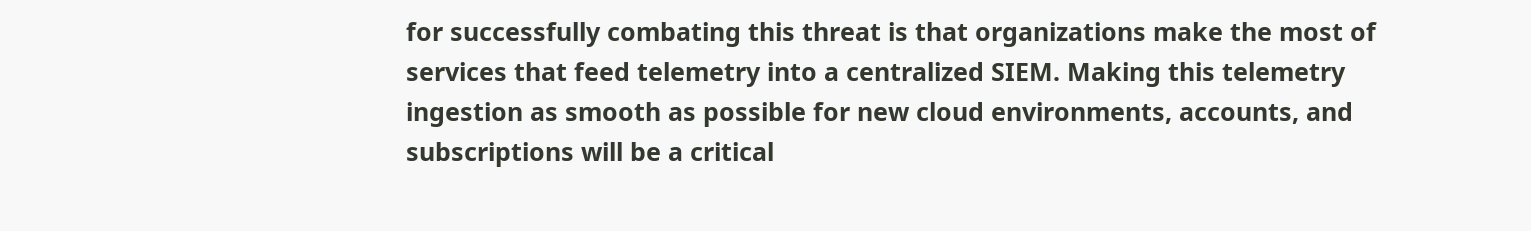for successfully combating this threat is that organizations make the most of services that feed telemetry into a centralized SIEM. Making this telemetry ingestion as smooth as possible for new cloud environments, accounts, and subscriptions will be a critical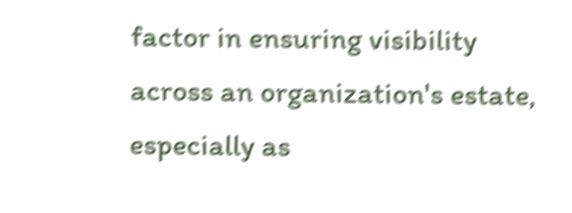factor in ensuring visibility across an organization's estate, especially as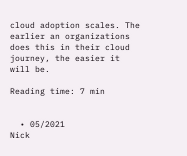cloud adoption scales. The earlier an organizations does this in their cloud journey, the easier it will be.

Reading time: 7 min


  • 05/2021
Nick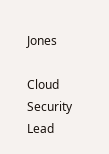Jones

Cloud Security Lead